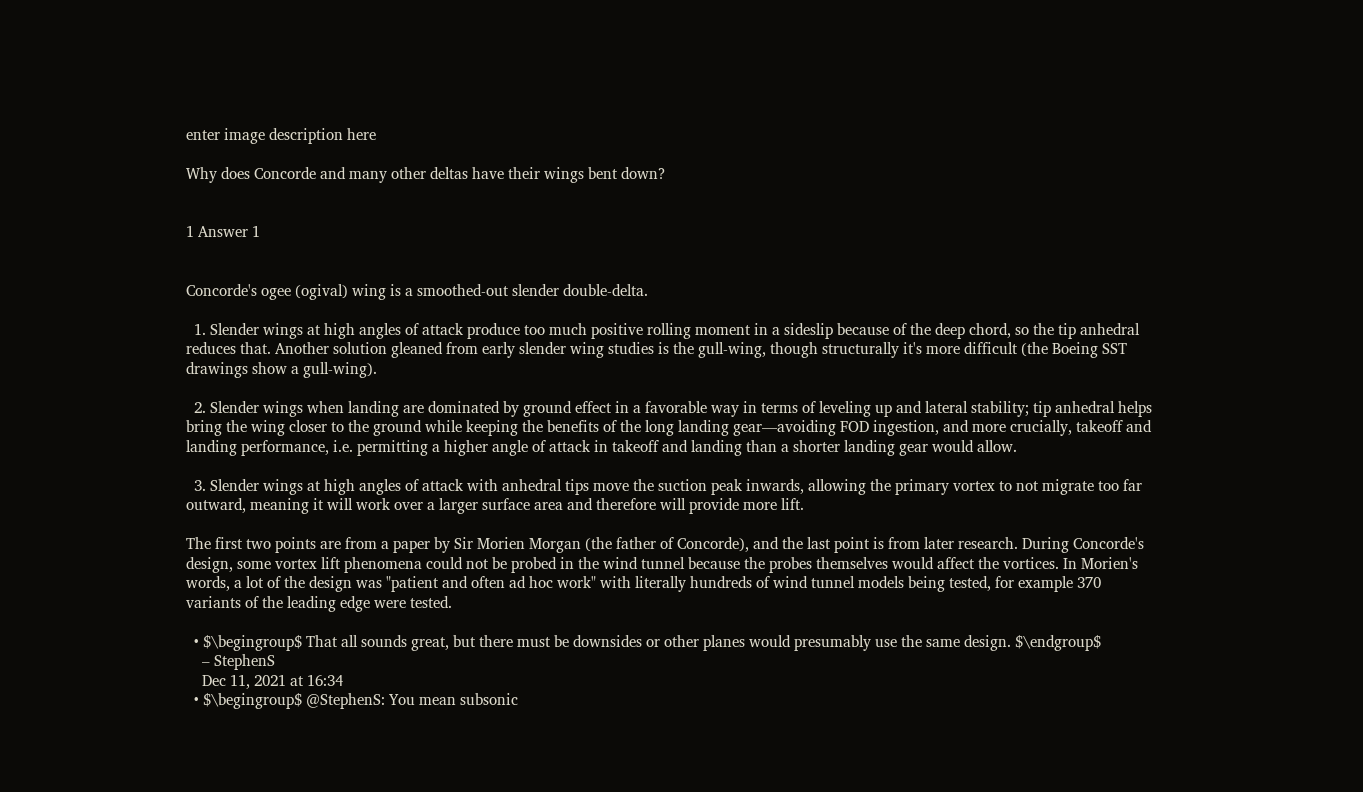enter image description here

Why does Concorde and many other deltas have their wings bent down?


1 Answer 1


Concorde's ogee (ogival) wing is a smoothed-out slender double-delta.

  1. Slender wings at high angles of attack produce too much positive rolling moment in a sideslip because of the deep chord, so the tip anhedral reduces that. Another solution gleaned from early slender wing studies is the gull-wing, though structurally it's more difficult (the Boeing SST drawings show a gull-wing).

  2. Slender wings when landing are dominated by ground effect in a favorable way in terms of leveling up and lateral stability; tip anhedral helps bring the wing closer to the ground while keeping the benefits of the long landing gear—avoiding FOD ingestion, and more crucially, takeoff and landing performance, i.e. permitting a higher angle of attack in takeoff and landing than a shorter landing gear would allow.

  3. Slender wings at high angles of attack with anhedral tips move the suction peak inwards, allowing the primary vortex to not migrate too far outward, meaning it will work over a larger surface area and therefore will provide more lift.

The first two points are from a paper by Sir Morien Morgan (the father of Concorde), and the last point is from later research. During Concorde's design, some vortex lift phenomena could not be probed in the wind tunnel because the probes themselves would affect the vortices. In Morien's words, a lot of the design was "patient and often ad hoc work" with literally hundreds of wind tunnel models being tested, for example 370 variants of the leading edge were tested.

  • $\begingroup$ That all sounds great, but there must be downsides or other planes would presumably use the same design. $\endgroup$
    – StephenS
    Dec 11, 2021 at 16:34
  • $\begingroup$ @StephenS: You mean subsonic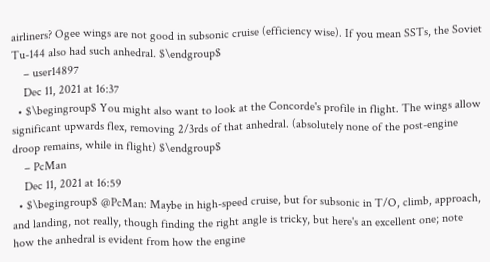airliners? Ogee wings are not good in subsonic cruise (efficiency wise). If you mean SSTs, the Soviet Tu-144 also had such anhedral. $\endgroup$
    – user14897
    Dec 11, 2021 at 16:37
  • $\begingroup$ You might also want to look at the Concorde's profile in flight. The wings allow significant upwards flex, removing 2/3rds of that anhedral. (absolutely none of the post-engine droop remains, while in flight) $\endgroup$
    – PcMan
    Dec 11, 2021 at 16:59
  • $\begingroup$ @PcMan: Maybe in high-speed cruise, but for subsonic in T/O, climb, approach, and landing, not really, though finding the right angle is tricky, but here's an excellent one; note how the anhedral is evident from how the engine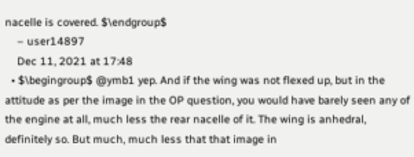nacelle is covered. $\endgroup$
    – user14897
    Dec 11, 2021 at 17:48
  • $\begingroup$ @ymb1 yep. And if the wing was not flexed up, but in the attitude as per the image in the OP question, you would have barely seen any of the engine at all, much less the rear nacelle of it. The wing is anhedral, definitely so. But much, much less that that image in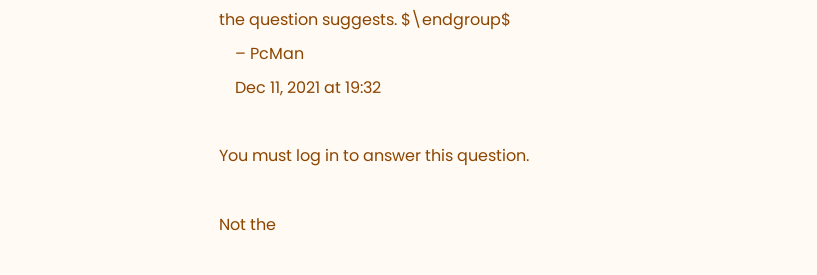the question suggests. $\endgroup$
    – PcMan
    Dec 11, 2021 at 19:32

You must log in to answer this question.

Not the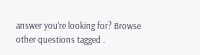answer you're looking for? Browse other questions tagged .